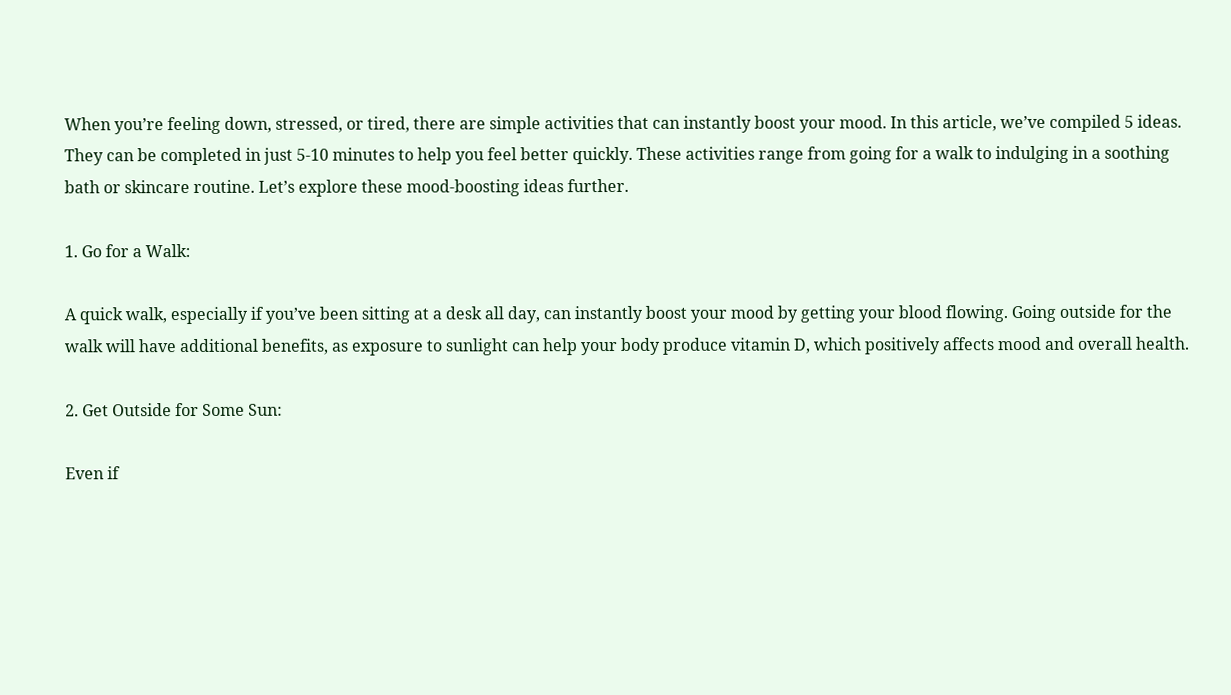When you’re feeling down, stressed, or tired, there are simple activities that can instantly boost your mood. In this article, we’ve compiled 5 ideas. They can be completed in just 5-10 minutes to help you feel better quickly. These activities range from going for a walk to indulging in a soothing bath or skincare routine. Let’s explore these mood-boosting ideas further.

1. Go for a Walk:

A quick walk, especially if you’ve been sitting at a desk all day, can instantly boost your mood by getting your blood flowing. Going outside for the walk will have additional benefits, as exposure to sunlight can help your body produce vitamin D, which positively affects mood and overall health.

2. Get Outside for Some Sun:

Even if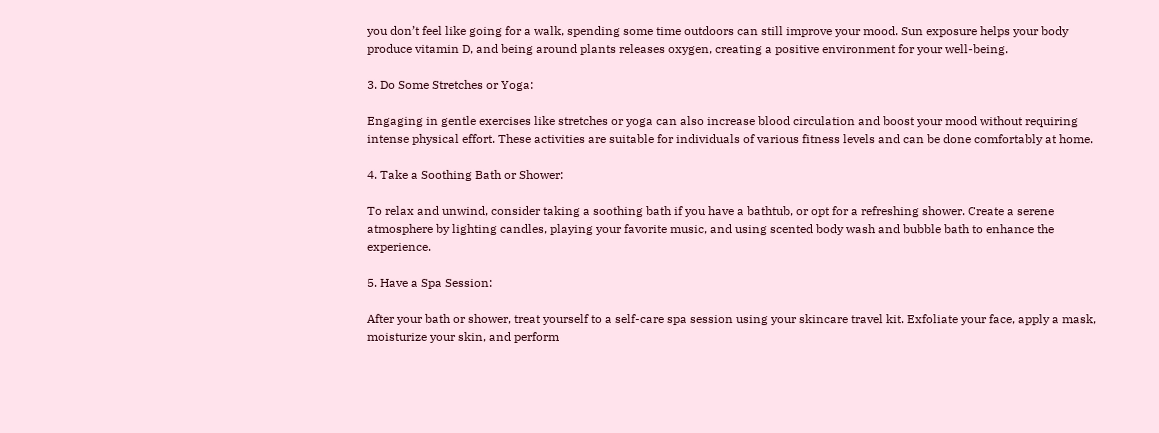you don’t feel like going for a walk, spending some time outdoors can still improve your mood. Sun exposure helps your body produce vitamin D, and being around plants releases oxygen, creating a positive environment for your well-being.

3. Do Some Stretches or Yoga:

Engaging in gentle exercises like stretches or yoga can also increase blood circulation and boost your mood without requiring intense physical effort. These activities are suitable for individuals of various fitness levels and can be done comfortably at home.

4. Take a Soothing Bath or Shower:

To relax and unwind, consider taking a soothing bath if you have a bathtub, or opt for a refreshing shower. Create a serene atmosphere by lighting candles, playing your favorite music, and using scented body wash and bubble bath to enhance the experience.

5. Have a Spa Session:

After your bath or shower, treat yourself to a self-care spa session using your skincare travel kit. Exfoliate your face, apply a mask, moisturize your skin, and perform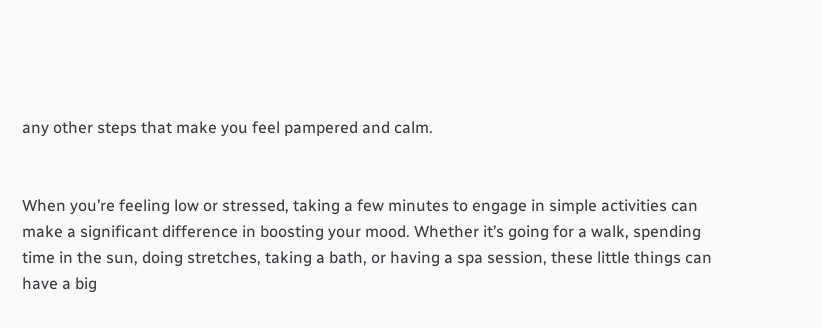any other steps that make you feel pampered and calm.


When you’re feeling low or stressed, taking a few minutes to engage in simple activities can make a significant difference in boosting your mood. Whether it’s going for a walk, spending time in the sun, doing stretches, taking a bath, or having a spa session, these little things can have a big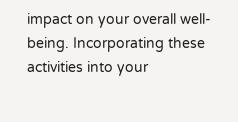impact on your overall well-being. Incorporating these activities into your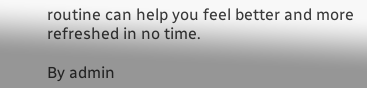routine can help you feel better and more refreshed in no time.

By admin